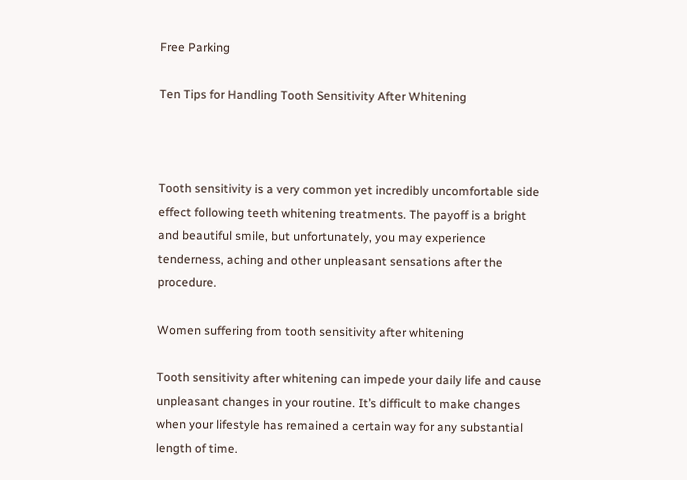Free Parking

Ten Tips for Handling Tooth Sensitivity After Whitening



Tooth sensitivity is a very common yet incredibly uncomfortable side effect following teeth whitening treatments. The payoff is a bright and beautiful smile, but unfortunately, you may experience tenderness, aching and other unpleasant sensations after the procedure.

Women suffering from tooth sensitivity after whitening

Tooth sensitivity after whitening can impede your daily life and cause unpleasant changes in your routine. It’s difficult to make changes when your lifestyle has remained a certain way for any substantial length of time.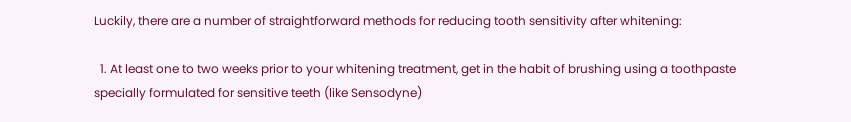Luckily, there are a number of straightforward methods for reducing tooth sensitivity after whitening:

  1. At least one to two weeks prior to your whitening treatment, get in the habit of brushing using a toothpaste specially formulated for sensitive teeth (like Sensodyne)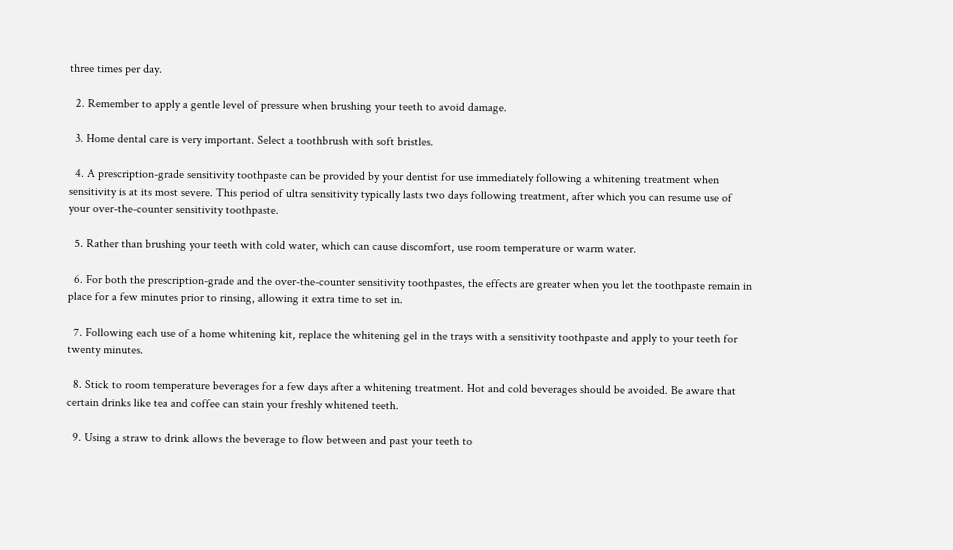three times per day.

  2. Remember to apply a gentle level of pressure when brushing your teeth to avoid damage.

  3. Home dental care is very important. Select a toothbrush with soft bristles.

  4. A prescription-grade sensitivity toothpaste can be provided by your dentist for use immediately following a whitening treatment when sensitivity is at its most severe. This period of ultra sensitivity typically lasts two days following treatment, after which you can resume use of your over-the-counter sensitivity toothpaste.

  5. Rather than brushing your teeth with cold water, which can cause discomfort, use room temperature or warm water.

  6. For both the prescription-grade and the over-the-counter sensitivity toothpastes, the effects are greater when you let the toothpaste remain in place for a few minutes prior to rinsing, allowing it extra time to set in.

  7. Following each use of a home whitening kit, replace the whitening gel in the trays with a sensitivity toothpaste and apply to your teeth for twenty minutes.

  8. Stick to room temperature beverages for a few days after a whitening treatment. Hot and cold beverages should be avoided. Be aware that certain drinks like tea and coffee can stain your freshly whitened teeth.

  9. Using a straw to drink allows the beverage to flow between and past your teeth to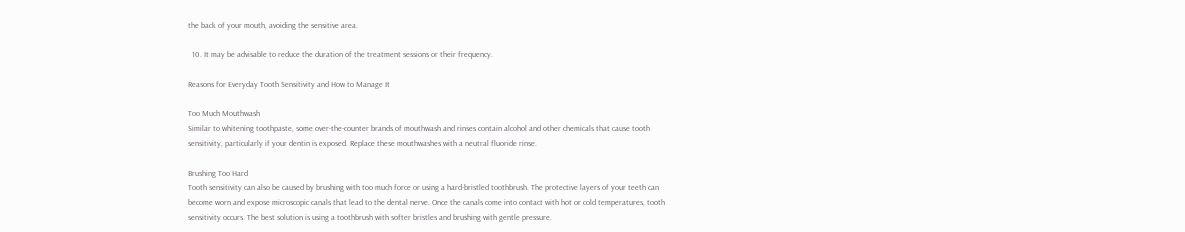the back of your mouth, avoiding the sensitive area.

  10. It may be advisable to reduce the duration of the treatment sessions or their frequency.

Reasons for Everyday Tooth Sensitivity and How to Manage It

Too Much Mouthwash
Similar to whitening toothpaste, some over-the-counter brands of mouthwash and rinses contain alcohol and other chemicals that cause tooth sensitivity, particularly if your dentin is exposed. Replace these mouthwashes with a neutral fluoride rinse.

Brushing Too Hard
Tooth sensitivity can also be caused by brushing with too much force or using a hard-bristled toothbrush. The protective layers of your teeth can become worn and expose microscopic canals that lead to the dental nerve. Once the canals come into contact with hot or cold temperatures, tooth sensitivity occurs. The best solution is using a toothbrush with softer bristles and brushing with gentle pressure.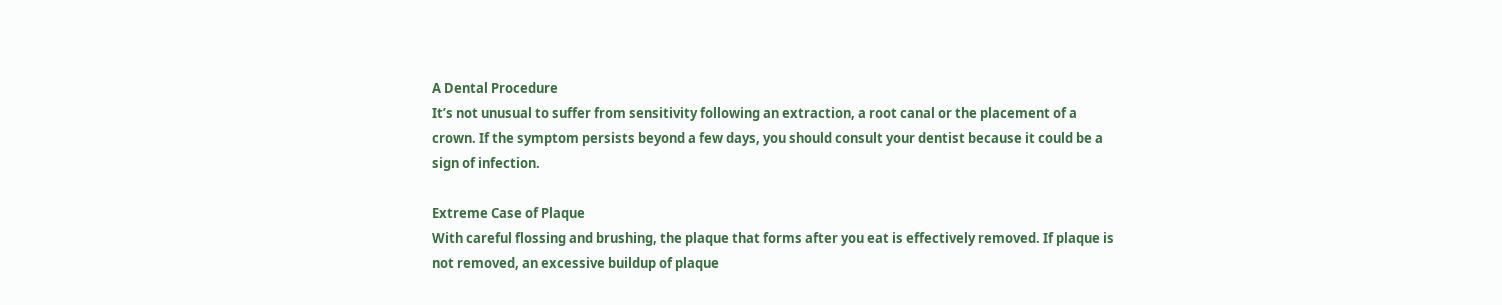A Dental Procedure
It’s not unusual to suffer from sensitivity following an extraction, a root canal or the placement of a crown. If the symptom persists beyond a few days, you should consult your dentist because it could be a sign of infection.

Extreme Case of Plaque
With careful flossing and brushing, the plaque that forms after you eat is effectively removed. If plaque is not removed, an excessive buildup of plaque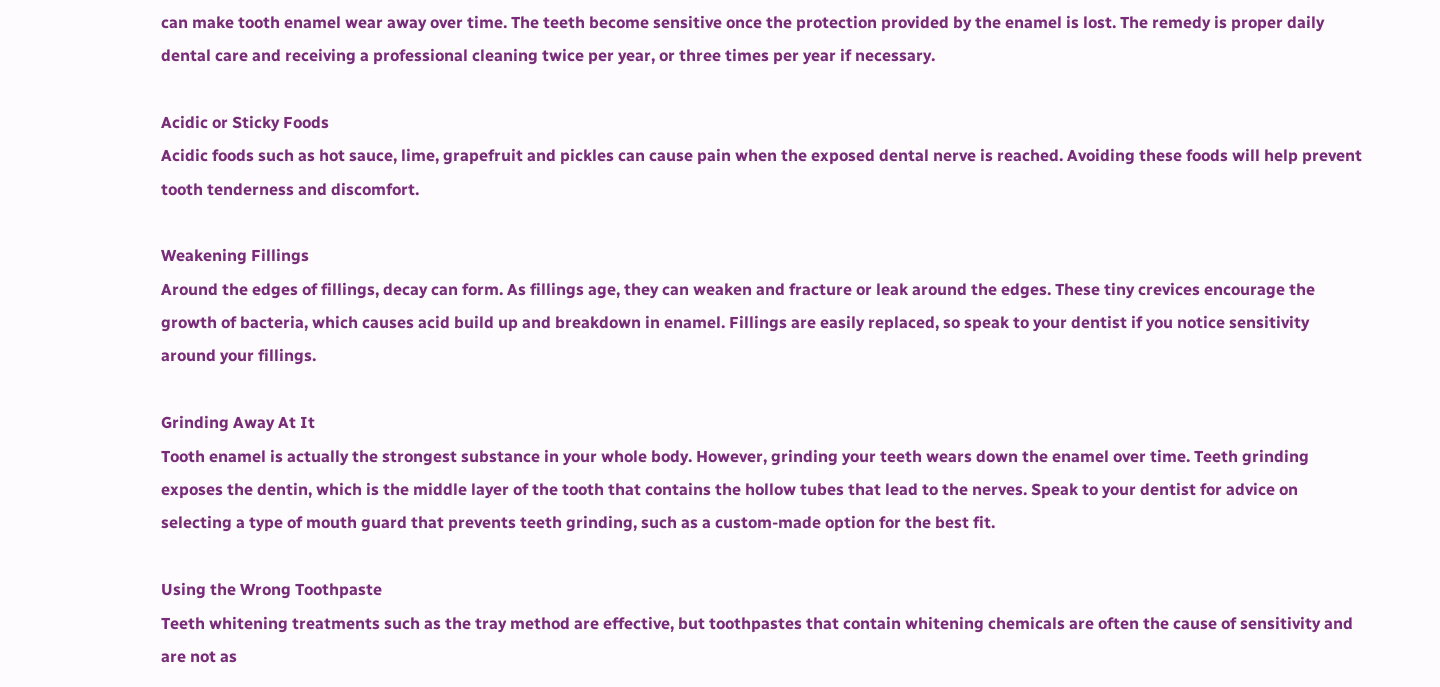can make tooth enamel wear away over time. The teeth become sensitive once the protection provided by the enamel is lost. The remedy is proper daily dental care and receiving a professional cleaning twice per year, or three times per year if necessary.

Acidic or Sticky Foods
Acidic foods such as hot sauce, lime, grapefruit and pickles can cause pain when the exposed dental nerve is reached. Avoiding these foods will help prevent tooth tenderness and discomfort.

Weakening Fillings
Around the edges of fillings, decay can form. As fillings age, they can weaken and fracture or leak around the edges. These tiny crevices encourage the growth of bacteria, which causes acid build up and breakdown in enamel. Fillings are easily replaced, so speak to your dentist if you notice sensitivity around your fillings.

Grinding Away At It
Tooth enamel is actually the strongest substance in your whole body. However, grinding your teeth wears down the enamel over time. Teeth grinding exposes the dentin, which is the middle layer of the tooth that contains the hollow tubes that lead to the nerves. Speak to your dentist for advice on selecting a type of mouth guard that prevents teeth grinding, such as a custom-made option for the best fit.

Using the Wrong Toothpaste
Teeth whitening treatments such as the tray method are effective, but toothpastes that contain whitening chemicals are often the cause of sensitivity and are not as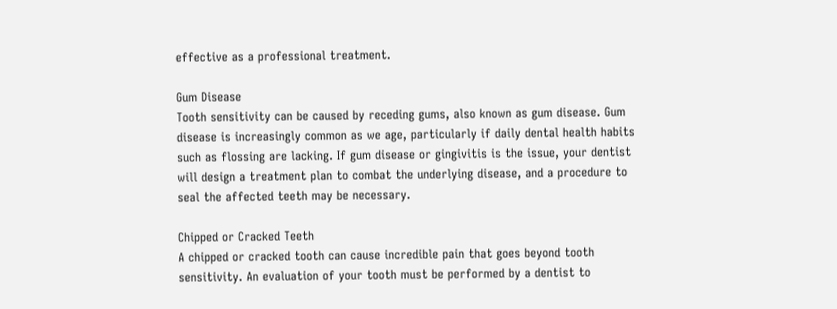effective as a professional treatment.

Gum Disease
Tooth sensitivity can be caused by receding gums, also known as gum disease. Gum disease is increasingly common as we age, particularly if daily dental health habits such as flossing are lacking. If gum disease or gingivitis is the issue, your dentist will design a treatment plan to combat the underlying disease, and a procedure to seal the affected teeth may be necessary.

Chipped or Cracked Teeth
A chipped or cracked tooth can cause incredible pain that goes beyond tooth sensitivity. An evaluation of your tooth must be performed by a dentist to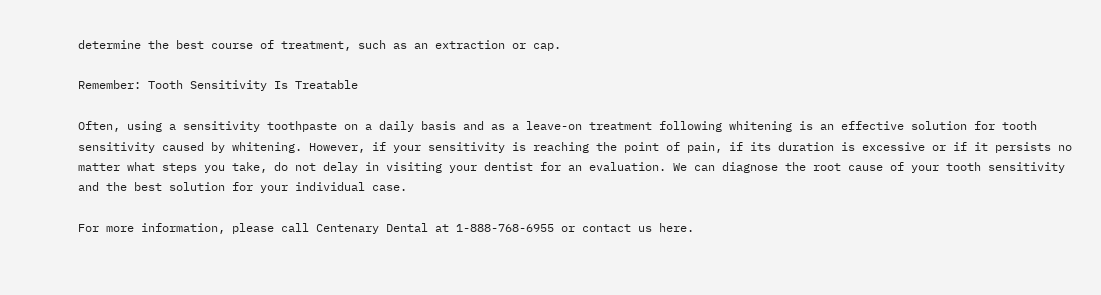determine the best course of treatment, such as an extraction or cap.

Remember: Tooth Sensitivity Is Treatable

Often, using a sensitivity toothpaste on a daily basis and as a leave-on treatment following whitening is an effective solution for tooth sensitivity caused by whitening. However, if your sensitivity is reaching the point of pain, if its duration is excessive or if it persists no matter what steps you take, do not delay in visiting your dentist for an evaluation. We can diagnose the root cause of your tooth sensitivity and the best solution for your individual case.

For more information, please call Centenary Dental at 1-888-768-6955 or contact us here.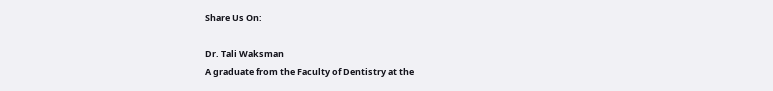Share Us On:

Dr. Tali Waksman
A graduate from the Faculty of Dentistry at the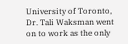University of Toronto, Dr. Tali Waksman went on to work as the only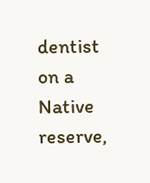dentist on a Native reserve,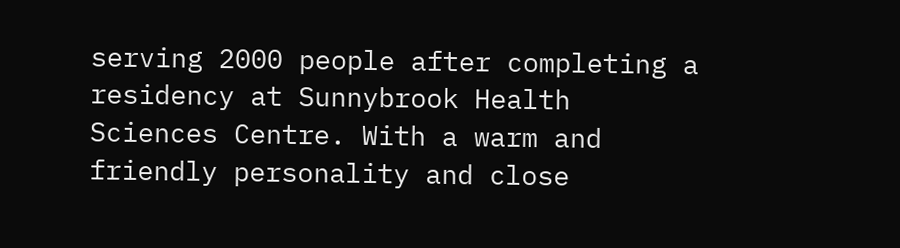serving 2000 people after completing a residency at Sunnybrook Health Sciences Centre. With a warm and friendly personality and close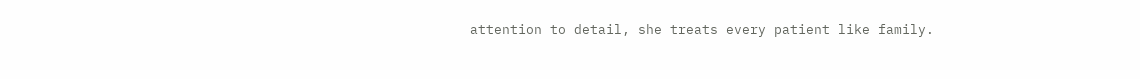attention to detail, she treats every patient like family.